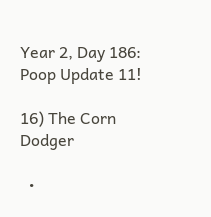Year 2, Day 186: Poop Update 11!

16) The Corn Dodger

  •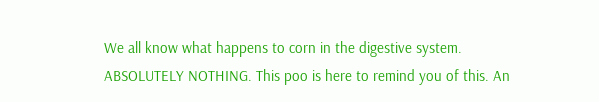We all know what happens to corn in the digestive system. ABSOLUTELY NOTHING. This poo is here to remind you of this. An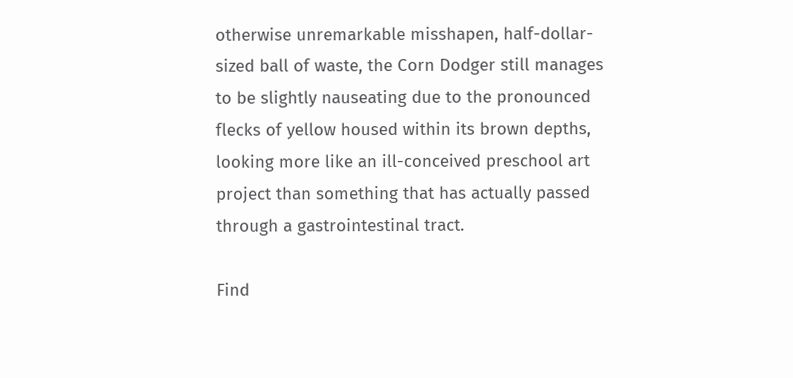otherwise unremarkable misshapen, half-dollar-sized ball of waste, the Corn Dodger still manages to be slightly nauseating due to the pronounced flecks of yellow housed within its brown depths, looking more like an ill-conceived preschool art project than something that has actually passed through a gastrointestinal tract.

Find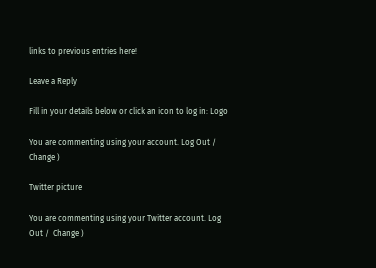links to previous entries here!

Leave a Reply

Fill in your details below or click an icon to log in: Logo

You are commenting using your account. Log Out /  Change )

Twitter picture

You are commenting using your Twitter account. Log Out /  Change )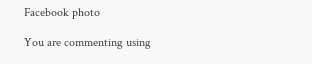Facebook photo

You are commenting using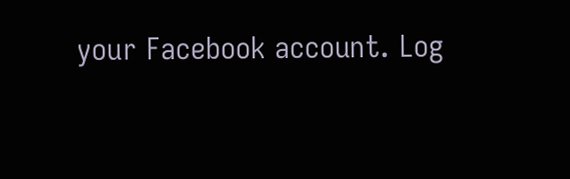your Facebook account. Log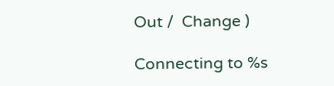Out /  Change )

Connecting to %s